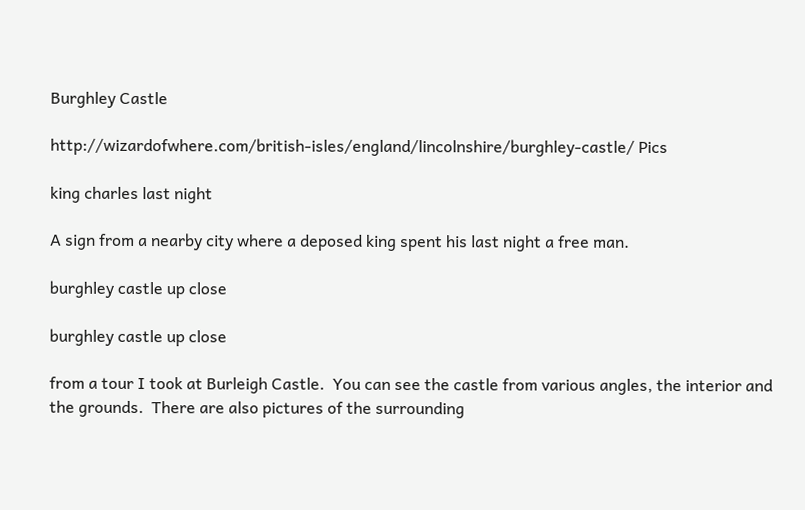Burghley Castle

http://wizardofwhere.com/british-isles/england/lincolnshire/burghley-castle/ Pics

king charles last night

A sign from a nearby city where a deposed king spent his last night a free man.

burghley castle up close

burghley castle up close

from a tour I took at Burleigh Castle.  You can see the castle from various angles, the interior and the grounds.  There are also pictures of the surrounding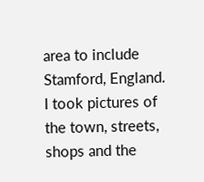area to include Stamford, England. I took pictures of the town, streets, shops and the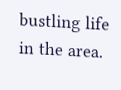bustling life in the area.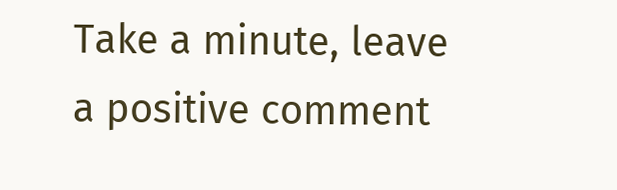Take a minute, leave a positive comment